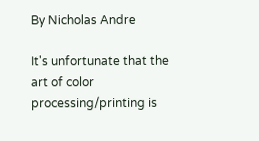By Nicholas Andre

It's unfortunate that the art of color processing/printing is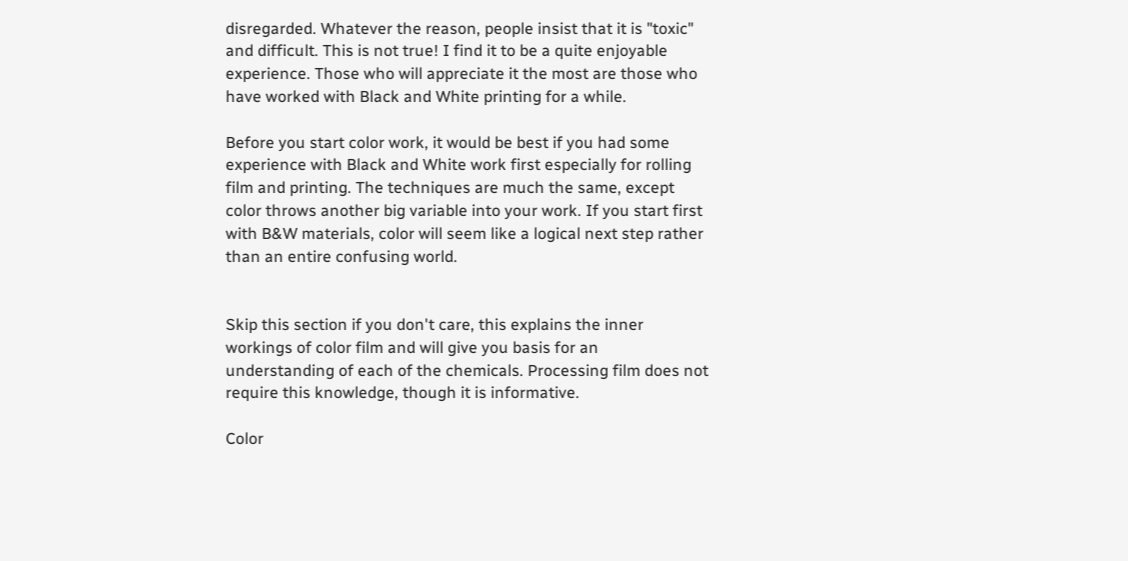disregarded. Whatever the reason, people insist that it is "toxic" and difficult. This is not true! I find it to be a quite enjoyable experience. Those who will appreciate it the most are those who have worked with Black and White printing for a while.

Before you start color work, it would be best if you had some experience with Black and White work first especially for rolling film and printing. The techniques are much the same, except color throws another big variable into your work. If you start first with B&W materials, color will seem like a logical next step rather than an entire confusing world.


Skip this section if you don't care, this explains the inner workings of color film and will give you basis for an understanding of each of the chemicals. Processing film does not require this knowledge, though it is informative.

Color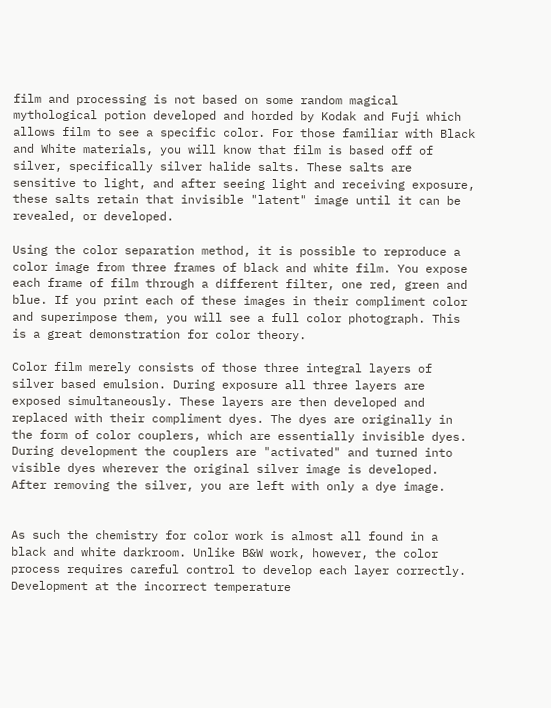film and processing is not based on some random magical mythological potion developed and horded by Kodak and Fuji which allows film to see a specific color. For those familiar with Black and White materials, you will know that film is based off of silver, specifically silver halide salts. These salts are sensitive to light, and after seeing light and receiving exposure, these salts retain that invisible "latent" image until it can be revealed, or developed.

Using the color separation method, it is possible to reproduce a color image from three frames of black and white film. You expose each frame of film through a different filter, one red, green and blue. If you print each of these images in their compliment color and superimpose them, you will see a full color photograph. This is a great demonstration for color theory.

Color film merely consists of those three integral layers of silver based emulsion. During exposure all three layers are exposed simultaneously. These layers are then developed and replaced with their compliment dyes. The dyes are originally in the form of color couplers, which are essentially invisible dyes. During development the couplers are "activated" and turned into visible dyes wherever the original silver image is developed. After removing the silver, you are left with only a dye image.


As such the chemistry for color work is almost all found in a black and white darkroom. Unlike B&W work, however, the color process requires careful control to develop each layer correctly. Development at the incorrect temperature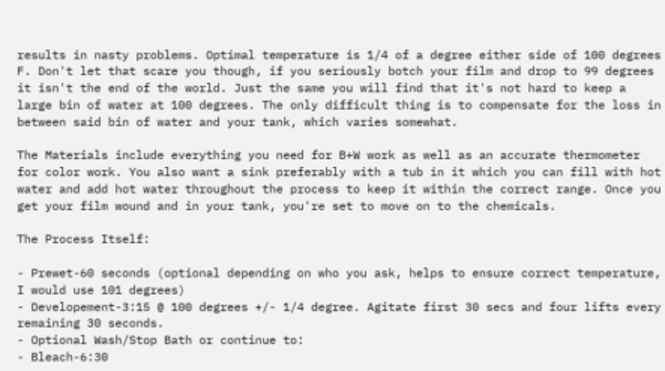results in nasty problems. Optimal temperature is 1/4 of a degree either side of 100 degrees F. Don't let that scare you though, if you seriously botch your film and drop to 99 degrees it isn't the end of the world. Just the same you will find that it's not hard to keep a large bin of water at 100 degrees. The only difficult thing is to compensate for the loss in between said bin of water and your tank, which varies somewhat.

The Materials include everything you need for B+W work as well as an accurate thermometer for color work. You also want a sink preferably with a tub in it which you can fill with hot water and add hot water throughout the process to keep it within the correct range. Once you get your film wound and in your tank, you're set to move on to the chemicals.

The Process Itself:

- Prewet-60 seconds (optional depending on who you ask, helps to ensure correct temperature, I would use 101 degrees)
- Developement-3:15 @ 100 degrees +/- 1/4 degree. Agitate first 30 secs and four lifts every remaining 30 seconds.
- Optional Wash/Stop Bath or continue to:
- Bleach-6:30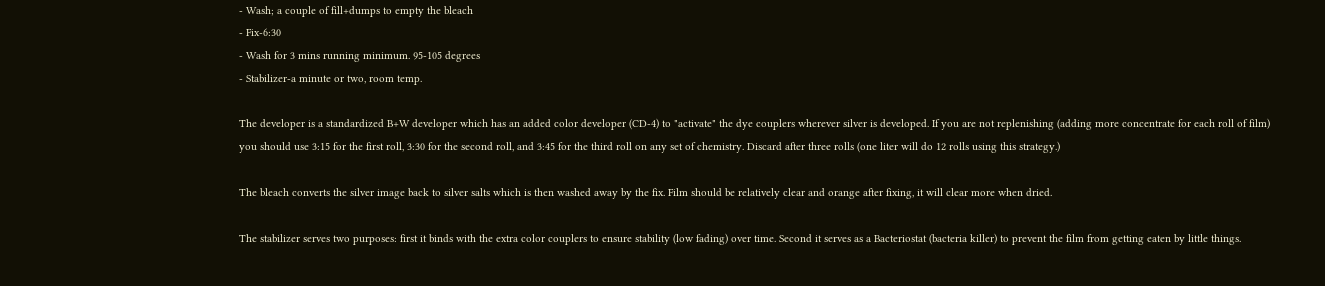- Wash; a couple of fill+dumps to empty the bleach
- Fix-6:30
- Wash for 3 mins running minimum. 95-105 degrees
- Stabilizer-a minute or two, room temp.

The developer is a standardized B+W developer which has an added color developer (CD-4) to "activate" the dye couplers wherever silver is developed. If you are not replenishing (adding more concentrate for each roll of film) you should use 3:15 for the first roll, 3:30 for the second roll, and 3:45 for the third roll on any set of chemistry. Discard after three rolls (one liter will do 12 rolls using this strategy.)

The bleach converts the silver image back to silver salts which is then washed away by the fix. Film should be relatively clear and orange after fixing, it will clear more when dried.

The stabilizer serves two purposes: first it binds with the extra color couplers to ensure stability (low fading) over time. Second it serves as a Bacteriostat (bacteria killer) to prevent the film from getting eaten by little things.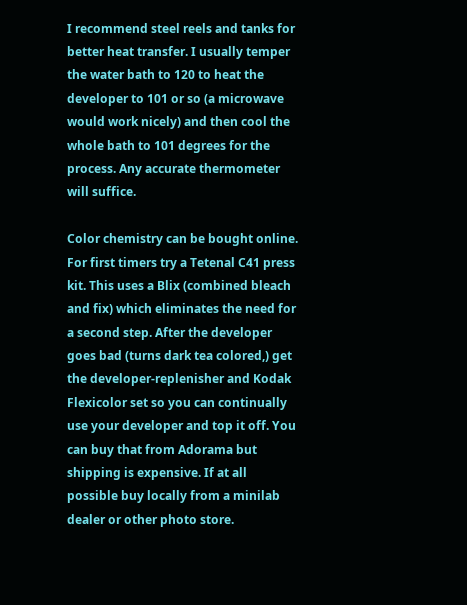I recommend steel reels and tanks for better heat transfer. I usually temper the water bath to 120 to heat the developer to 101 or so (a microwave would work nicely) and then cool the whole bath to 101 degrees for the process. Any accurate thermometer will suffice.

Color chemistry can be bought online. For first timers try a Tetenal C41 press kit. This uses a Blix (combined bleach and fix) which eliminates the need for a second step. After the developer goes bad (turns dark tea colored,) get the developer-replenisher and Kodak Flexicolor set so you can continually use your developer and top it off. You can buy that from Adorama but shipping is expensive. If at all possible buy locally from a minilab dealer or other photo store.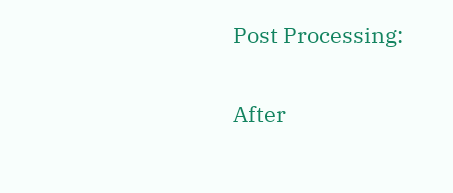Post Processing:

After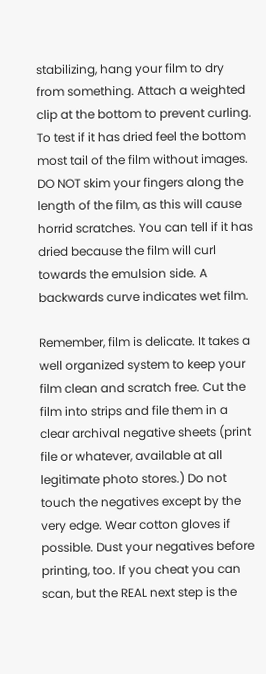stabilizing, hang your film to dry from something. Attach a weighted clip at the bottom to prevent curling. To test if it has dried feel the bottom most tail of the film without images. DO NOT skim your fingers along the length of the film, as this will cause horrid scratches. You can tell if it has dried because the film will curl towards the emulsion side. A backwards curve indicates wet film.

Remember, film is delicate. It takes a well organized system to keep your film clean and scratch free. Cut the film into strips and file them in a clear archival negative sheets (print file or whatever, available at all legitimate photo stores.) Do not touch the negatives except by the very edge. Wear cotton gloves if possible. Dust your negatives before printing, too. If you cheat you can scan, but the REAL next step is the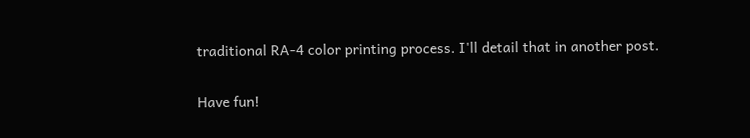traditional RA-4 color printing process. I'll detail that in another post.

Have fun!